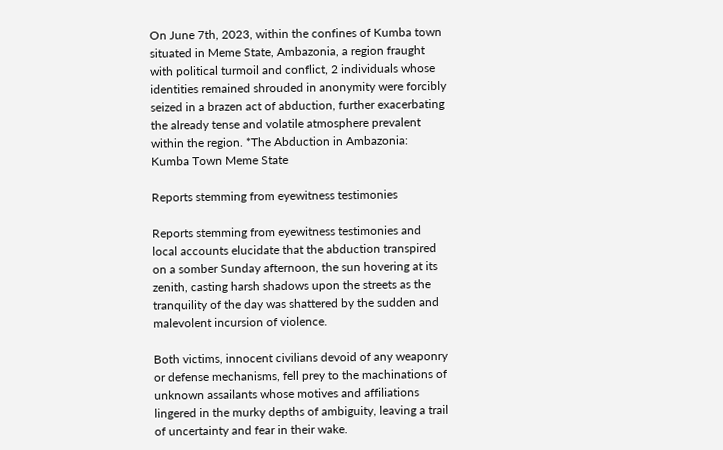On June 7th, 2023, within the confines of Kumba town situated in Meme State, Ambazonia, a region fraught with political turmoil and conflict, 2 individuals whose identities remained shrouded in anonymity were forcibly seized in a brazen act of abduction, further exacerbating the already tense and volatile atmosphere prevalent within the region. *The Abduction in Ambazonia: Kumba Town Meme State

Reports stemming from eyewitness testimonies

Reports stemming from eyewitness testimonies and local accounts elucidate that the abduction transpired on a somber Sunday afternoon, the sun hovering at its zenith, casting harsh shadows upon the streets as the tranquility of the day was shattered by the sudden and malevolent incursion of violence.

Both victims, innocent civilians devoid of any weaponry or defense mechanisms, fell prey to the machinations of unknown assailants whose motives and affiliations lingered in the murky depths of ambiguity, leaving a trail of uncertainty and fear in their wake.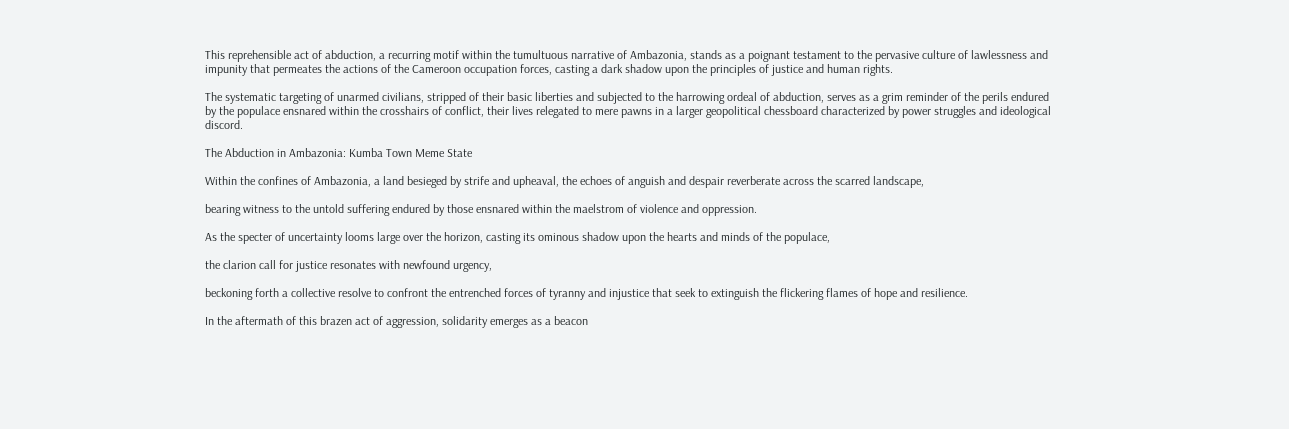This reprehensible act of abduction, a recurring motif within the tumultuous narrative of Ambazonia, stands as a poignant testament to the pervasive culture of lawlessness and impunity that permeates the actions of the Cameroon occupation forces, casting a dark shadow upon the principles of justice and human rights.

The systematic targeting of unarmed civilians, stripped of their basic liberties and subjected to the harrowing ordeal of abduction, serves as a grim reminder of the perils endured by the populace ensnared within the crosshairs of conflict, their lives relegated to mere pawns in a larger geopolitical chessboard characterized by power struggles and ideological discord.

The Abduction in Ambazonia: Kumba Town Meme State

Within the confines of Ambazonia, a land besieged by strife and upheaval, the echoes of anguish and despair reverberate across the scarred landscape,

bearing witness to the untold suffering endured by those ensnared within the maelstrom of violence and oppression.

As the specter of uncertainty looms large over the horizon, casting its ominous shadow upon the hearts and minds of the populace,

the clarion call for justice resonates with newfound urgency,

beckoning forth a collective resolve to confront the entrenched forces of tyranny and injustice that seek to extinguish the flickering flames of hope and resilience.

In the aftermath of this brazen act of aggression, solidarity emerges as a beacon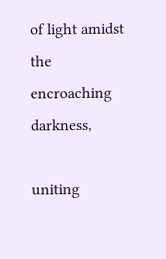of light amidst the encroaching darkness,

uniting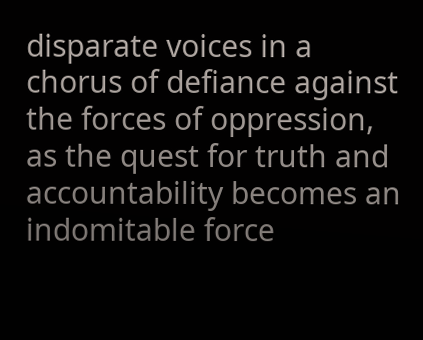disparate voices in a chorus of defiance against the forces of oppression, as the quest for truth and accountability becomes an indomitable force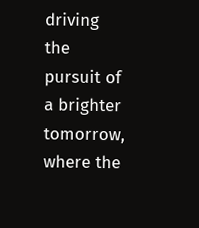driving the pursuit of a brighter tomorrow, where the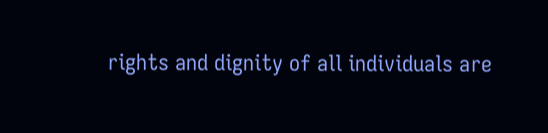rights and dignity of all individuals are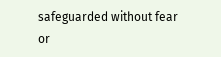safeguarded without fear or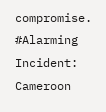compromise. #Alarming Incident: Cameroon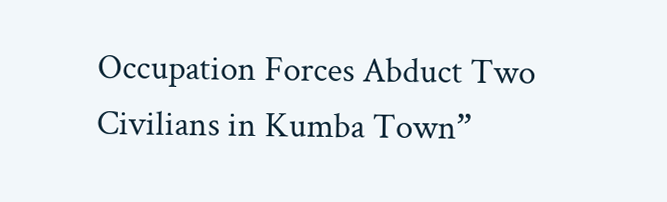Occupation Forces Abduct Two Civilians in Kumba Town”